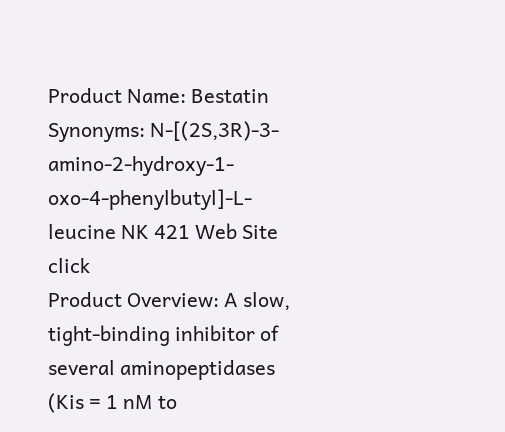Product Name: Bestatin
Synonyms: N-[(2S,3R)-3-amino-2-hydroxy-1-oxo-4-phenylbutyl]-L-leucine NK 421 Web Site click
Product Overview: A slow, tight-binding inhibitor of several aminopeptidases (Kis = 1 nM to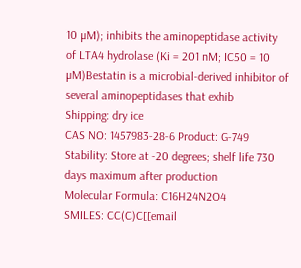10 µM); inhibits the aminopeptidase activity of LTA4 hydrolase (Ki = 201 nM; IC50 = 10 µM)Bestatin is a microbial-derived inhibitor of several aminopeptidases that exhib
Shipping: dry ice
CAS NO: 1457983-28-6 Product: G-749
Stability: Store at -20 degrees; shelf life 730 days maximum after production
Molecular Formula: C16H24N2O4
SMILES: CC(C)C[[email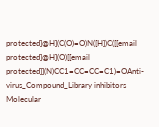protected]@H](C(O)=O)N([H])C([[email protected]@H](O)[[email protected]](N)CC1=CC=CC=C1)=OAnti-virus_Compound_Library inhibitors
Molecular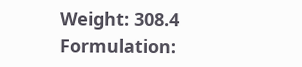Weight: 308.4
Formulation: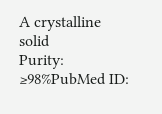A crystalline solid
Purity: ≥98%PubMed ID: